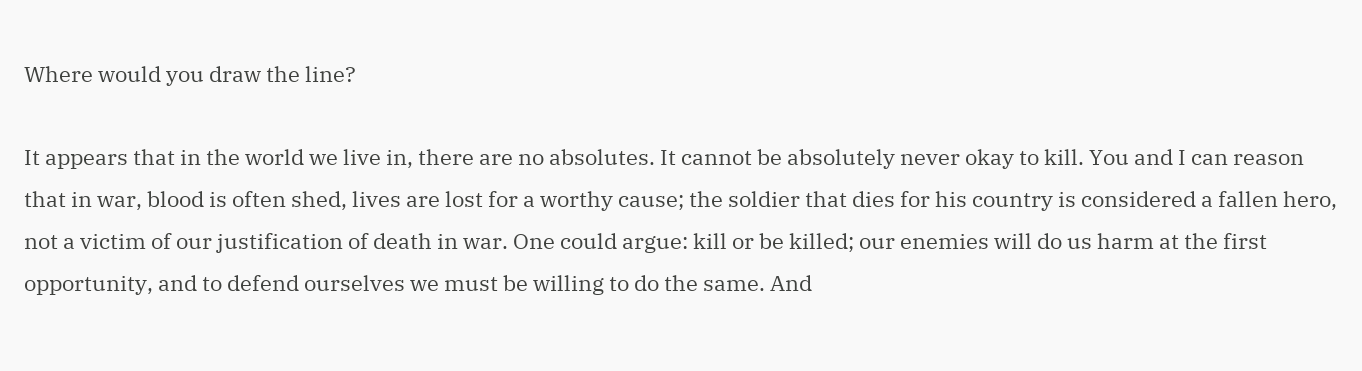Where would you draw the line?

It appears that in the world we live in, there are no absolutes. It cannot be absolutely never okay to kill. You and I can reason that in war, blood is often shed, lives are lost for a worthy cause; the soldier that dies for his country is considered a fallen hero, not a victim of our justification of death in war. One could argue: kill or be killed; our enemies will do us harm at the first opportunity, and to defend ourselves we must be willing to do the same. And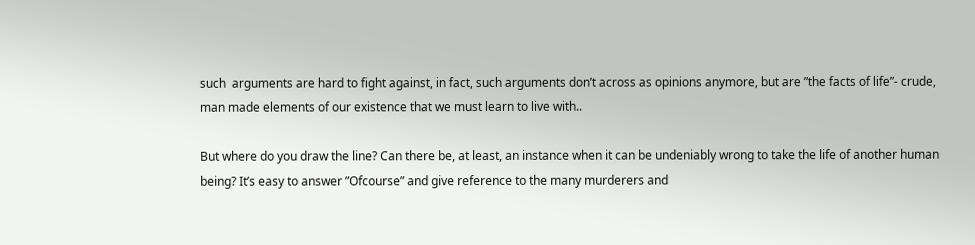such  arguments are hard to fight against, in fact, such arguments don’t across as opinions anymore, but are ”the facts of life”- crude, man made elements of our existence that we must learn to live with..

But where do you draw the line? Can there be, at least, an instance when it can be undeniably wrong to take the life of another human being? It’s easy to answer ”Ofcourse” and give reference to the many murderers and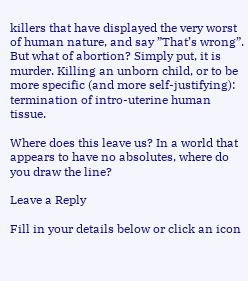killers that have displayed the very worst of human nature, and say ”That’s wrong”. But what of abortion? Simply put, it is murder. Killing an unborn child, or to be more specific (and more self-justifying): termination of intro-uterine human  tissue.

Where does this leave us? In a world that appears to have no absolutes, where do you draw the line?

Leave a Reply

Fill in your details below or click an icon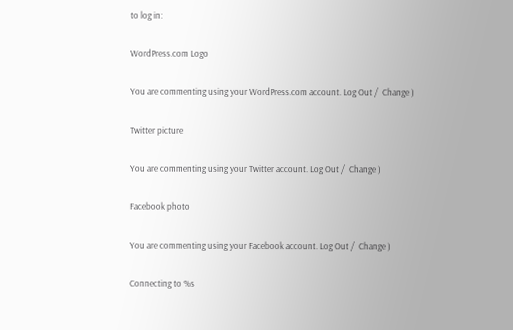to log in:

WordPress.com Logo

You are commenting using your WordPress.com account. Log Out /  Change )

Twitter picture

You are commenting using your Twitter account. Log Out /  Change )

Facebook photo

You are commenting using your Facebook account. Log Out /  Change )

Connecting to %s